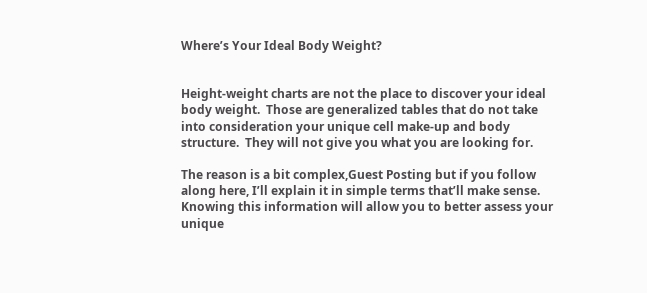Where’s Your Ideal Body Weight?


Height-weight charts are not the place to discover your ideal body weight.  Those are generalized tables that do not take into consideration your unique cell make-up and body structure.  They will not give you what you are looking for.

The reason is a bit complex,Guest Posting but if you follow along here, I’ll explain it in simple terms that’ll make sense.  Knowing this information will allow you to better assess your unique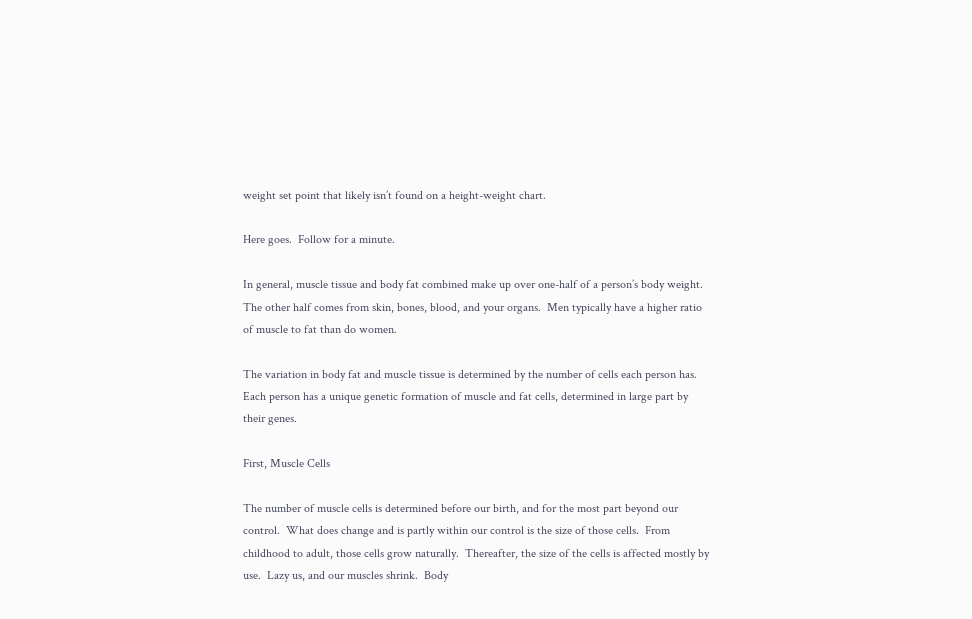weight set point that likely isn’t found on a height-weight chart.

Here goes.  Follow for a minute.

In general, muscle tissue and body fat combined make up over one-half of a person’s body weight.   The other half comes from skin, bones, blood, and your organs.  Men typically have a higher ratio of muscle to fat than do women.

The variation in body fat and muscle tissue is determined by the number of cells each person has.  Each person has a unique genetic formation of muscle and fat cells, determined in large part by their genes.

First, Muscle Cells

The number of muscle cells is determined before our birth, and for the most part beyond our control.  What does change and is partly within our control is the size of those cells.  From childhood to adult, those cells grow naturally.  Thereafter, the size of the cells is affected mostly by use.  Lazy us, and our muscles shrink.  Body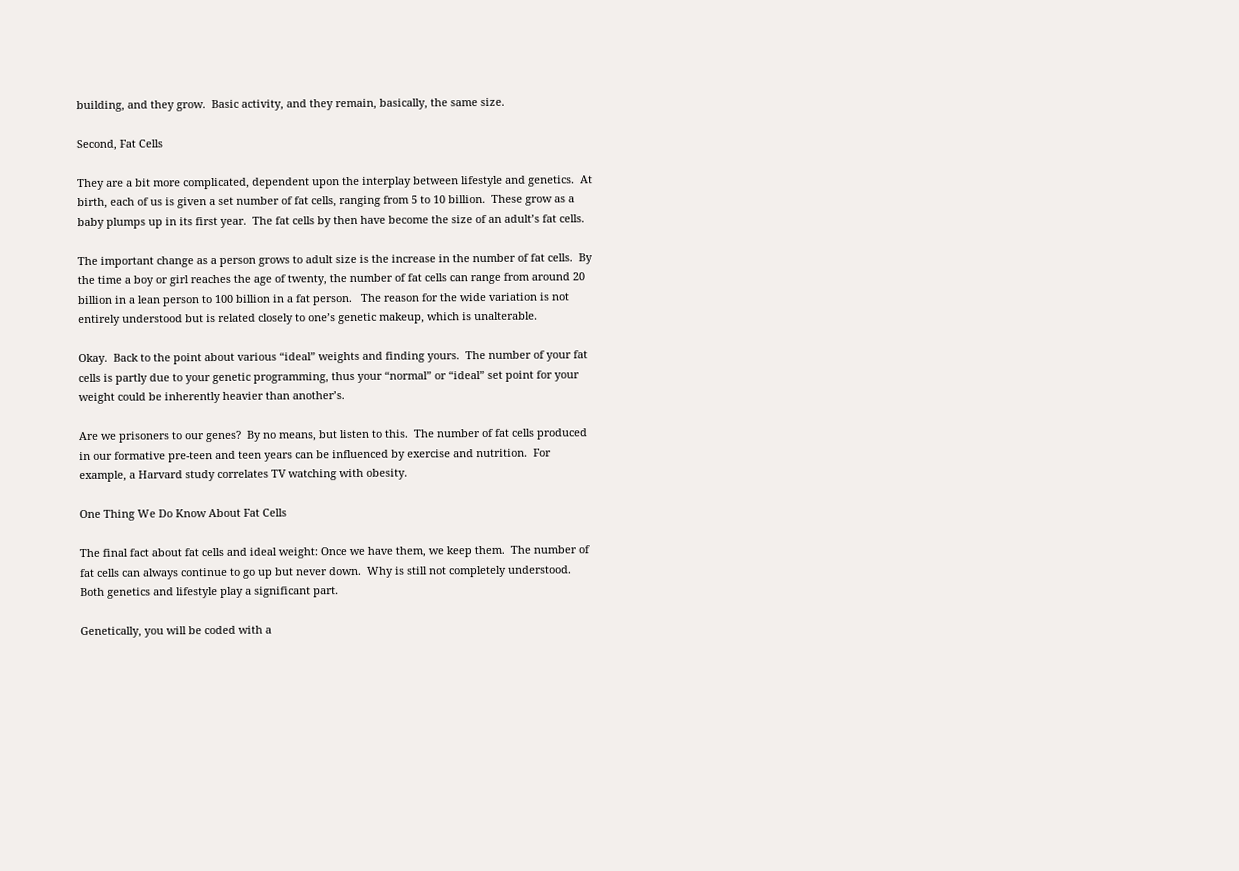building, and they grow.  Basic activity, and they remain, basically, the same size.

Second, Fat Cells

They are a bit more complicated, dependent upon the interplay between lifestyle and genetics.  At birth, each of us is given a set number of fat cells, ranging from 5 to 10 billion.  These grow as a baby plumps up in its first year.  The fat cells by then have become the size of an adult’s fat cells.

The important change as a person grows to adult size is the increase in the number of fat cells.  By the time a boy or girl reaches the age of twenty, the number of fat cells can range from around 20 billion in a lean person to 100 billion in a fat person.   The reason for the wide variation is not entirely understood but is related closely to one’s genetic makeup, which is unalterable.

Okay.  Back to the point about various “ideal” weights and finding yours.  The number of your fat cells is partly due to your genetic programming, thus your “normal” or “ideal” set point for your weight could be inherently heavier than another’s.

Are we prisoners to our genes?  By no means, but listen to this.  The number of fat cells produced in our formative pre-teen and teen years can be influenced by exercise and nutrition.  For example, a Harvard study correlates TV watching with obesity.

One Thing We Do Know About Fat Cells

The final fact about fat cells and ideal weight: Once we have them, we keep them.  The number of fat cells can always continue to go up but never down.  Why is still not completely understood.  Both genetics and lifestyle play a significant part.

Genetically, you will be coded with a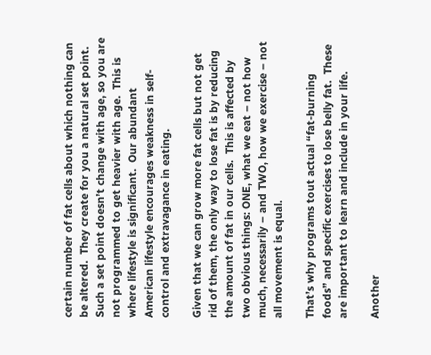certain number of fat cells about which nothing can be altered.  They create for you a natural set point.  Such a set point doesn’t change with age, so you are not programmed to get heavier with age.  This is where lifestyle is significant.  Our abundant American lifestyle encourages weakness in self-control and extravagance in eating.

Given that we can grow more fat cells but not get rid of them, the only way to lose fat is by reducing the amount of fat in our cells.  This is affected by two obvious things: ONE, what we eat – not how much, necessarily – and TWO, how we exercise – not all movement is equal.

That’s why programs tout actual “fat-burning foods” and specific exercises to lose belly fat.  These are important to learn and include in your life.

Another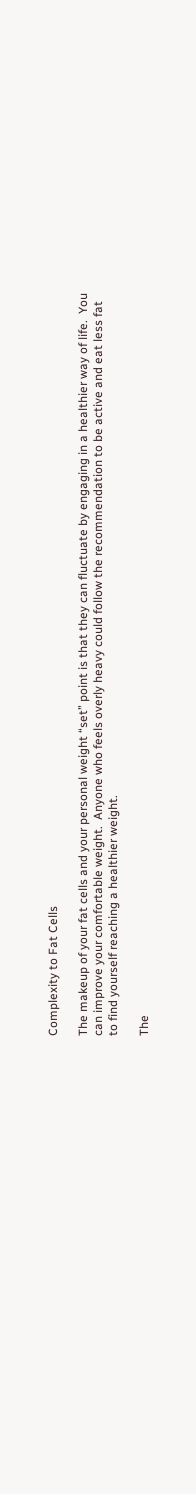Complexity to Fat Cells

The makeup of your fat cells and your personal weight “set” point is that they can fluctuate by engaging in a healthier way of life.  You can improve your comfortable weight.  Anyone who feels overly heavy could follow the recommendation to be active and eat less fat to find yourself reaching a healthier weight.

The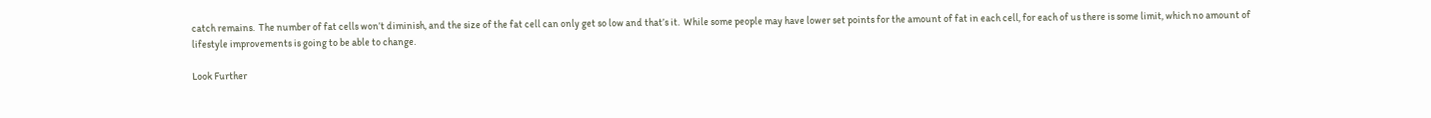catch remains.  The number of fat cells won’t diminish, and the size of the fat cell can only get so low and that’s it.  While some people may have lower set points for the amount of fat in each cell, for each of us there is some limit, which no amount of lifestyle improvements is going to be able to change.

Look Further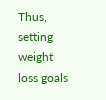Thus, setting weight loss goals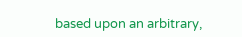based upon an arbitrary,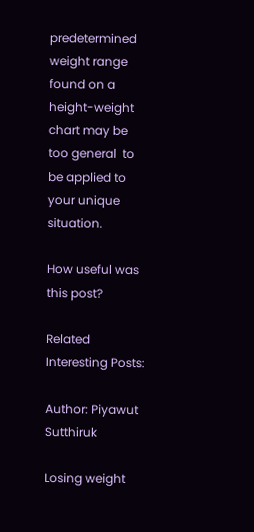predetermined weight range found on a height-weight chart may be too general  to be applied to your unique situation.

How useful was this post?

Related Interesting Posts:

Author: Piyawut Sutthiruk

Losing weight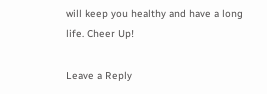will keep you healthy and have a long life. Cheer Up!

Leave a Reply